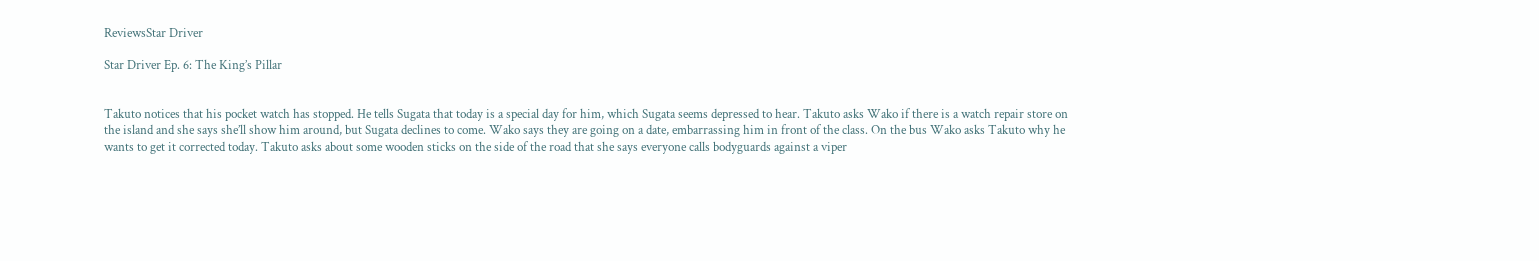ReviewsStar Driver

Star Driver Ep. 6: The King’s Pillar


Takuto notices that his pocket watch has stopped. He tells Sugata that today is a special day for him, which Sugata seems depressed to hear. Takuto asks Wako if there is a watch repair store on the island and she says she’ll show him around, but Sugata declines to come. Wako says they are going on a date, embarrassing him in front of the class. On the bus Wako asks Takuto why he wants to get it corrected today. Takuto asks about some wooden sticks on the side of the road that she says everyone calls bodyguards against a viper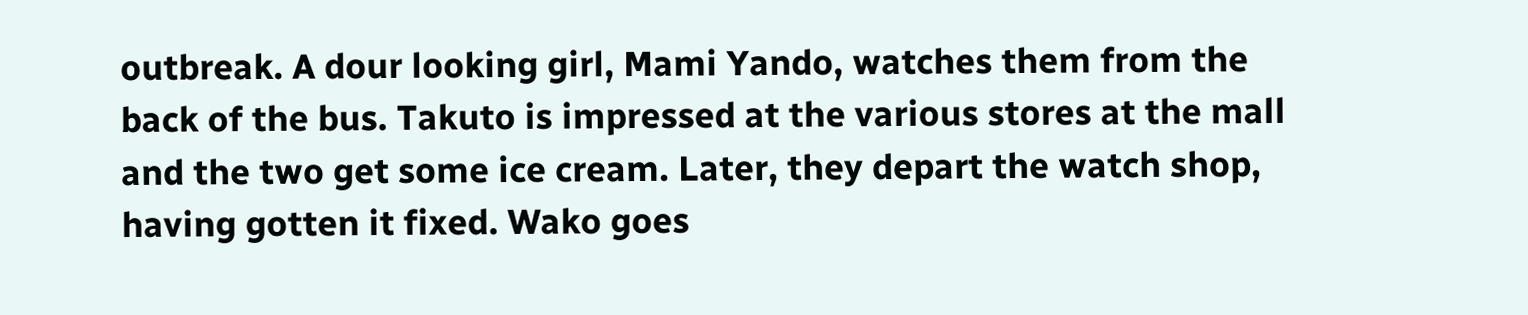outbreak. A dour looking girl, Mami Yando, watches them from the back of the bus. Takuto is impressed at the various stores at the mall and the two get some ice cream. Later, they depart the watch shop, having gotten it fixed. Wako goes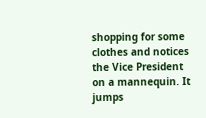shopping for some clothes and notices the Vice President on a mannequin. It jumps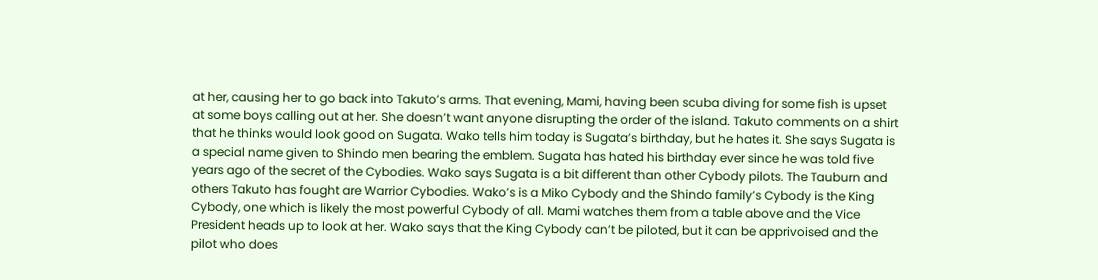at her, causing her to go back into Takuto’s arms. That evening, Mami, having been scuba diving for some fish is upset at some boys calling out at her. She doesn’t want anyone disrupting the order of the island. Takuto comments on a shirt that he thinks would look good on Sugata. Wako tells him today is Sugata’s birthday, but he hates it. She says Sugata is a special name given to Shindo men bearing the emblem. Sugata has hated his birthday ever since he was told five years ago of the secret of the Cybodies. Wako says Sugata is a bit different than other Cybody pilots. The Tauburn and others Takuto has fought are Warrior Cybodies. Wako’s is a Miko Cybody and the Shindo family’s Cybody is the King Cybody, one which is likely the most powerful Cybody of all. Mami watches them from a table above and the Vice President heads up to look at her. Wako says that the King Cybody can’t be piloted, but it can be apprivoised and the pilot who does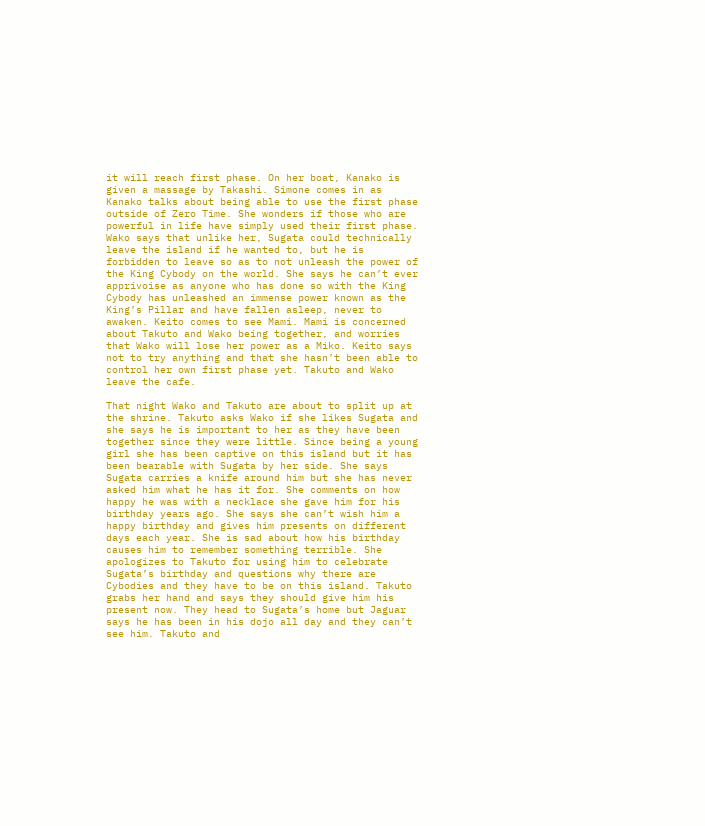it will reach first phase. On her boat, Kanako is given a massage by Takashi. Simone comes in as Kanako talks about being able to use the first phase outside of Zero Time. She wonders if those who are powerful in life have simply used their first phase. Wako says that unlike her, Sugata could technically leave the island if he wanted to, but he is forbidden to leave so as to not unleash the power of the King Cybody on the world. She says he can’t ever apprivoise as anyone who has done so with the King Cybody has unleashed an immense power known as the King’s Pillar and have fallen asleep, never to awaken. Keito comes to see Mami. Mami is concerned about Takuto and Wako being together, and worries that Wako will lose her power as a Miko. Keito says not to try anything and that she hasn’t been able to control her own first phase yet. Takuto and Wako leave the cafe.

That night Wako and Takuto are about to split up at the shrine. Takuto asks Wako if she likes Sugata and she says he is important to her as they have been together since they were little. Since being a young girl she has been captive on this island but it has been bearable with Sugata by her side. She says Sugata carries a knife around him but she has never asked him what he has it for. She comments on how happy he was with a necklace she gave him for his birthday years ago. She says she can’t wish him a happy birthday and gives him presents on different days each year. She is sad about how his birthday causes him to remember something terrible. She apologizes to Takuto for using him to celebrate Sugata’s birthday and questions why there are Cybodies and they have to be on this island. Takuto grabs her hand and says they should give him his present now. They head to Sugata’s home but Jaguar says he has been in his dojo all day and they can’t see him. Takuto and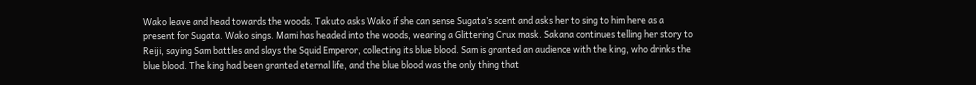Wako leave and head towards the woods. Takuto asks Wako if she can sense Sugata’s scent and asks her to sing to him here as a present for Sugata. Wako sings. Mami has headed into the woods, wearing a Glittering Crux mask. Sakana continues telling her story to Reiji, saying Sam battles and slays the Squid Emperor, collecting its blue blood. Sam is granted an audience with the king, who drinks the blue blood. The king had been granted eternal life, and the blue blood was the only thing that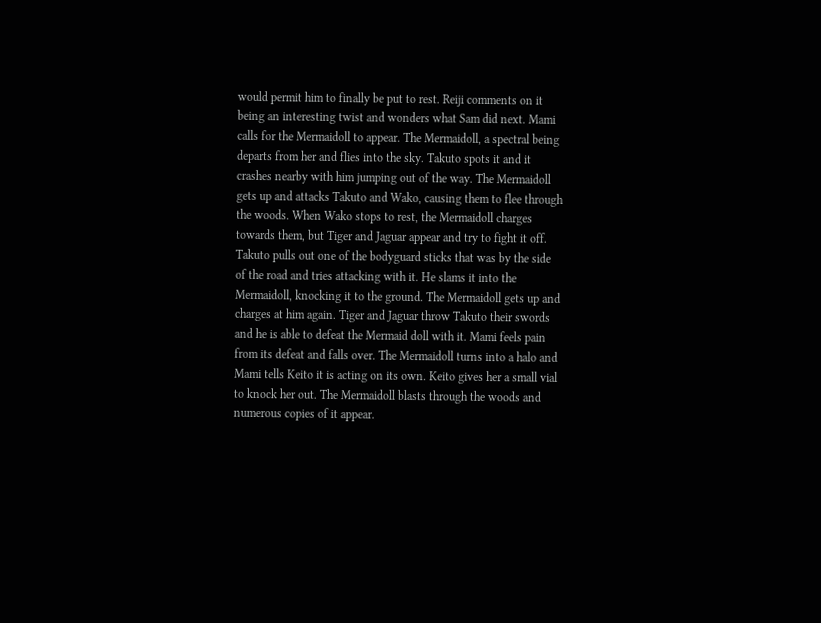would permit him to finally be put to rest. Reiji comments on it being an interesting twist and wonders what Sam did next. Mami calls for the Mermaidoll to appear. The Mermaidoll, a spectral being departs from her and flies into the sky. Takuto spots it and it crashes nearby with him jumping out of the way. The Mermaidoll gets up and attacks Takuto and Wako, causing them to flee through the woods. When Wako stops to rest, the Mermaidoll charges towards them, but Tiger and Jaguar appear and try to fight it off. Takuto pulls out one of the bodyguard sticks that was by the side of the road and tries attacking with it. He slams it into the Mermaidoll, knocking it to the ground. The Mermaidoll gets up and charges at him again. Tiger and Jaguar throw Takuto their swords and he is able to defeat the Mermaid doll with it. Mami feels pain from its defeat and falls over. The Mermaidoll turns into a halo and Mami tells Keito it is acting on its own. Keito gives her a small vial to knock her out. The Mermaidoll blasts through the woods and numerous copies of it appear.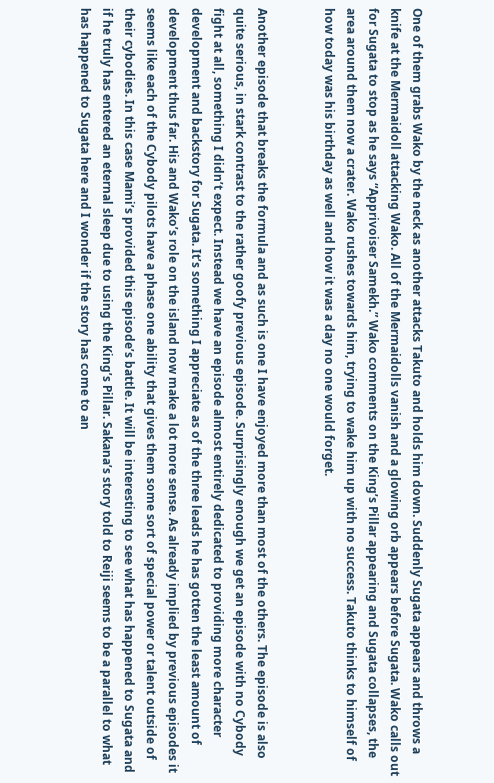One of them grabs Wako by the neck as another attacks Takuto and holds him down. Suddenly Sugata appears and throws a knife at the Mermaidoll attacking Wako. All of the Mermaidolls vanish and a glowing orb appears before Sugata. Wako calls out for Sugata to stop as he says “Apprivoiser Samekh.” Wako comments on the King’s Pillar appearing and Sugata collapses, the area around them now a crater. Wako rushes towards him, trying to wake him up with no success. Takuto thinks to himself of how today was his birthday as well and how it was a day no one would forget.


Another episode that breaks the formula and as such is one I have enjoyed more than most of the others. The episode is also quite serious, in stark contrast to the rather goofy previous episode. Surprisingly enough we get an episode with no Cybody fight at all, something I didn’t expect. Instead we have an episode almost entirely dedicated to providing more character development and backstory for Sugata. It’s something I appreciate as of the three leads he has gotten the least amount of development thus far. His and Wako’s role on the island now make a lot more sense. As already implied by previous episodes it seems like each of the Cybody pilots have a phase one ability that gives them some sort of special power or talent outside of their cybodies. In this case Mami’s provided this episode’s battle. It will be interesting to see what has happened to Sugata and if he truly has entered an eternal sleep due to using the King’s Pillar. Sakana’s story told to Reiji seems to be a parallel to what has happened to Sugata here and I wonder if the story has come to an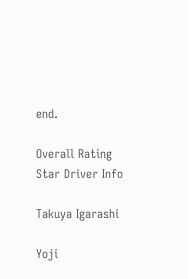end.

Overall Rating
Star Driver Info

Takuya Igarashi

Yoji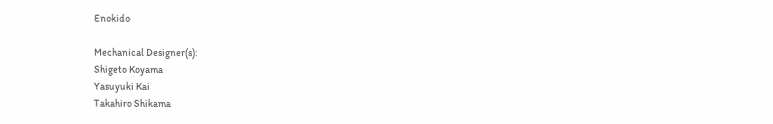Enokido

Mechanical Designer(s):
Shigeto Koyama
Yasuyuki Kai
Takahiro Shikama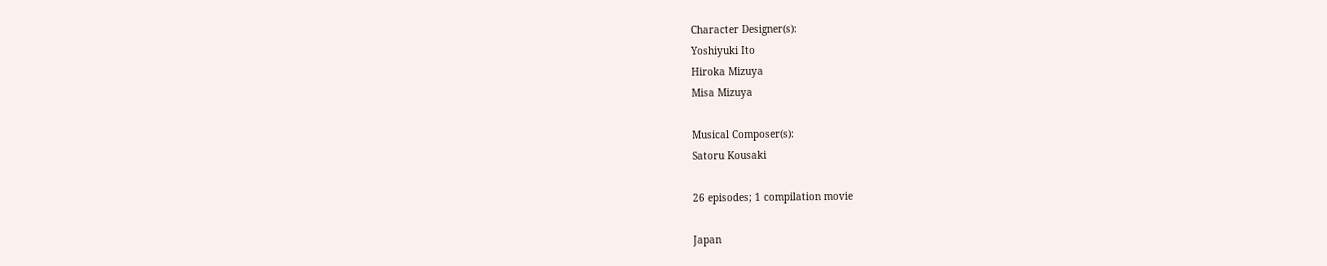Character Designer(s):
Yoshiyuki Ito
Hiroka Mizuya
Misa Mizuya

Musical Composer(s):
Satoru Kousaki

26 episodes; 1 compilation movie

Japan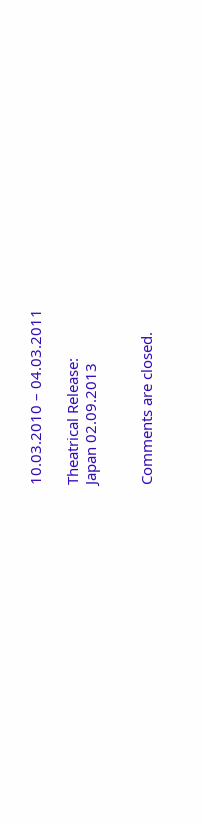10.03.2010 – 04.03.2011

Theatrical Release:
Japan 02.09.2013


Comments are closed.